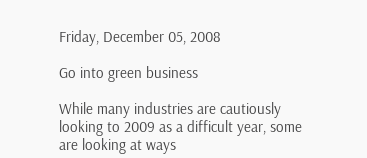Friday, December 05, 2008

Go into green business

While many industries are cautiously looking to 2009 as a difficult year, some are looking at ways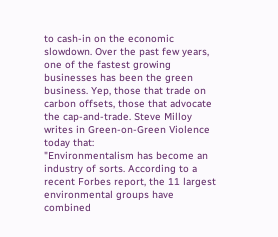to cash-in on the economic slowdown. Over the past few years, one of the fastest growing businesses has been the green business. Yep, those that trade on carbon offsets, those that advocate the cap-and-trade. Steve Milloy writes in Green-on-Green Violence today that:
"Environmentalism has become an industry of sorts. According to a recent Forbes report, the 11 largest environmental groups have combined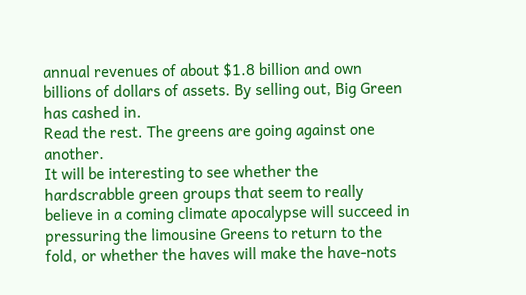annual revenues of about $1.8 billion and own billions of dollars of assets. By selling out, Big Green has cashed in.
Read the rest. The greens are going against one another.
It will be interesting to see whether the hardscrabble green groups that seem to really believe in a coming climate apocalypse will succeed in pressuring the limousine Greens to return to the fold, or whether the haves will make the have-nots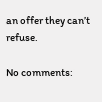an offer they can’t refuse.

No comments: